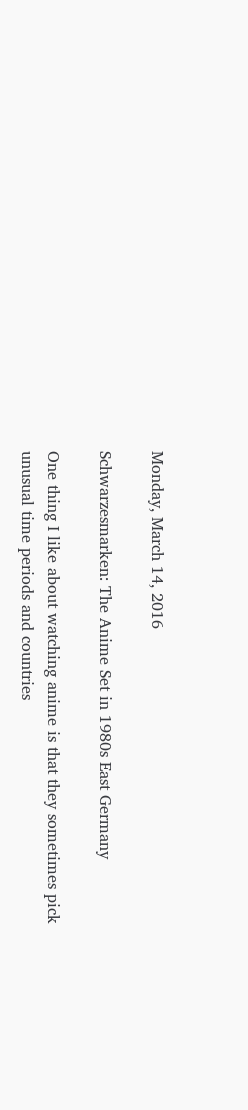Monday, March 14, 2016

Schwarzesmarken: The Anime Set in 1980s East Germany

One thing I like about watching anime is that they sometimes pick unusual time periods and countries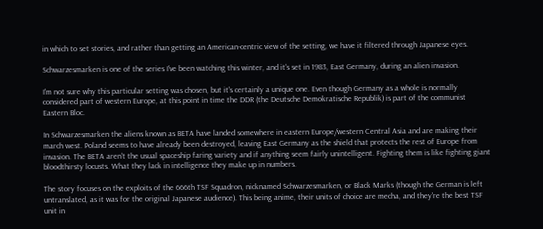in which to set stories, and rather than getting an American-centric view of the setting, we have it filtered through Japanese eyes.

Schwarzesmarken is one of the series I've been watching this winter, and it's set in 1983, East Germany, during an alien invasion.

I'm not sure why this particular setting was chosen, but it's certainly a unique one. Even though Germany as a whole is normally considered part of western Europe, at this point in time the DDR (the Deutsche Demokratische Republik) is part of the communist Eastern Bloc.

In Schwarzesmarken the aliens known as BETA have landed somewhere in eastern Europe/western Central Asia and are making their march west. Poland seems to have already been destroyed, leaving East Germany as the shield that protects the rest of Europe from invasion. The BETA aren't the usual spaceship faring variety and if anything seem fairly unintelligent. Fighting them is like fighting giant bloodthirsty locusts. What they lack in intelligence they make up in numbers.

The story focuses on the exploits of the 666th TSF Squadron, nicknamed Schwarzesmarken, or Black Marks (though the German is left untranslated, as it was for the original Japanese audience). This being anime, their units of choice are mecha, and they're the best TSF unit in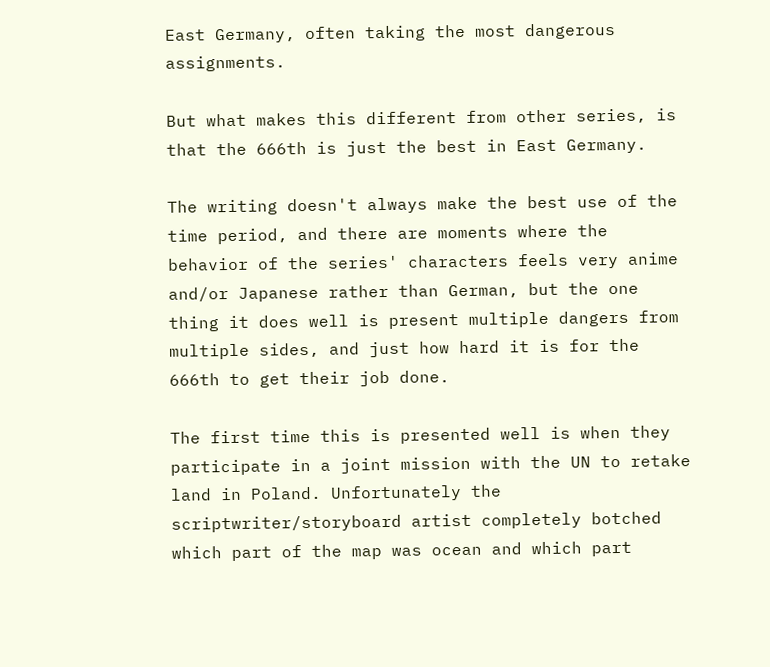East Germany, often taking the most dangerous assignments.

But what makes this different from other series, is that the 666th is just the best in East Germany.

The writing doesn't always make the best use of the time period, and there are moments where the behavior of the series' characters feels very anime and/or Japanese rather than German, but the one thing it does well is present multiple dangers from multiple sides, and just how hard it is for the 666th to get their job done.

The first time this is presented well is when they participate in a joint mission with the UN to retake land in Poland. Unfortunately the scriptwriter/storyboard artist completely botched which part of the map was ocean and which part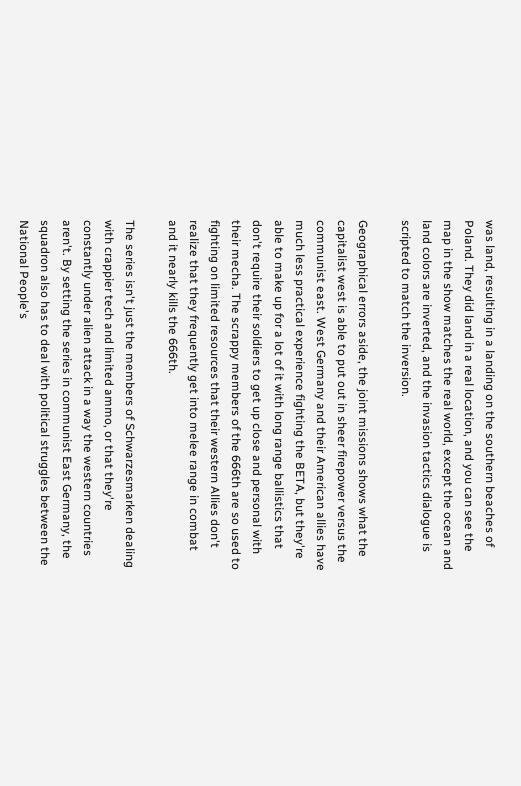was land, resulting in a landing on the southern beaches of Poland. They did land in a real location, and you can see the map in the show matches the real world, except the ocean and land colors are inverted, and the invasion tactics dialogue is scripted to match the inversion.

Geographical errors aside, the joint missions shows what the capitalist west is able to put out in sheer firepower versus the communist east. West Germany and their American allies have much less practical experience fighting the BETA, but they're able to make up for a lot of it with long range ballistics that don't require their soldiers to get up close and personal with their mecha. The scrappy members of the 666th are so used to fighting on limited resources that their western Allies don't realize that they frequently get into melee range in combat and it nearly kills the 666th.

The series isn't just the members of Schwarzesmarken dealing with crappier tech and limited ammo, or that they're constantly under alien attack in a way the western countries aren't. By setting the series in communist East Germany, the squadron also has to deal with political struggles between the National People's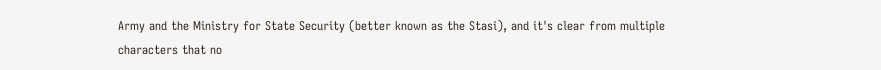Army and the Ministry for State Security (better known as the Stasi), and it's clear from multiple characters that no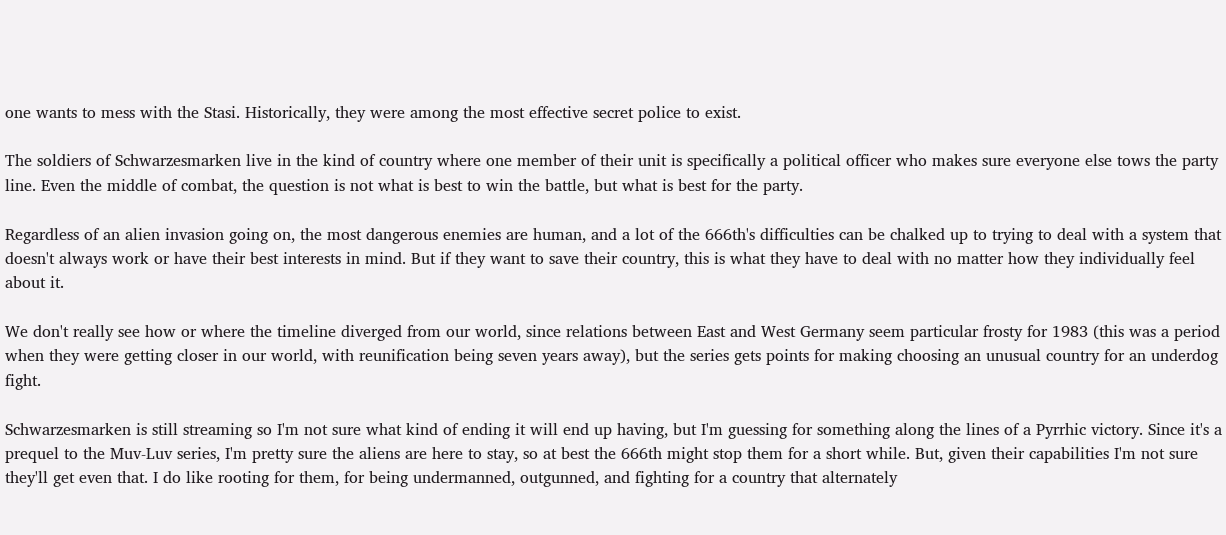one wants to mess with the Stasi. Historically, they were among the most effective secret police to exist.

The soldiers of Schwarzesmarken live in the kind of country where one member of their unit is specifically a political officer who makes sure everyone else tows the party line. Even the middle of combat, the question is not what is best to win the battle, but what is best for the party.

Regardless of an alien invasion going on, the most dangerous enemies are human, and a lot of the 666th's difficulties can be chalked up to trying to deal with a system that doesn't always work or have their best interests in mind. But if they want to save their country, this is what they have to deal with no matter how they individually feel about it.

We don't really see how or where the timeline diverged from our world, since relations between East and West Germany seem particular frosty for 1983 (this was a period when they were getting closer in our world, with reunification being seven years away), but the series gets points for making choosing an unusual country for an underdog fight.

Schwarzesmarken is still streaming so I'm not sure what kind of ending it will end up having, but I'm guessing for something along the lines of a Pyrrhic victory. Since it's a prequel to the Muv-Luv series, I'm pretty sure the aliens are here to stay, so at best the 666th might stop them for a short while. But, given their capabilities I'm not sure they'll get even that. I do like rooting for them, for being undermanned, outgunned, and fighting for a country that alternately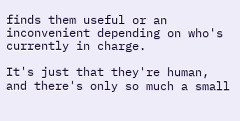finds them useful or an inconvenient depending on who's currently in charge.

It's just that they're human, and there's only so much a small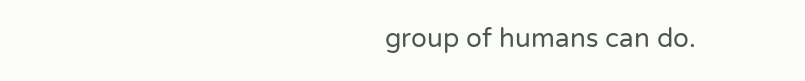group of humans can do.